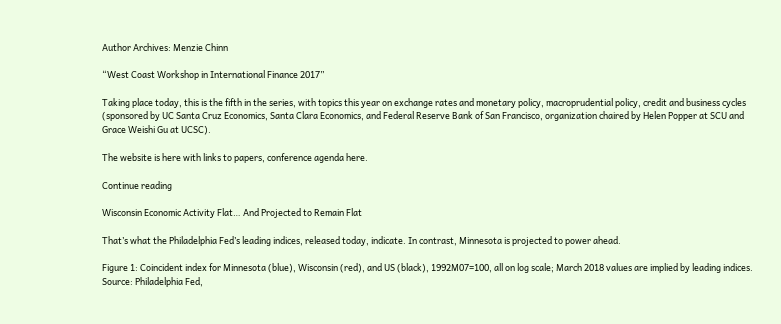Author Archives: Menzie Chinn

“West Coast Workshop in International Finance 2017”

Taking place today, this is the fifth in the series, with topics this year on exchange rates and monetary policy, macroprudential policy, credit and business cycles (sponsored by UC Santa Cruz Economics, Santa Clara Economics, and Federal Reserve Bank of San Francisco, organization chaired by Helen Popper at SCU and Grace Weishi Gu at UCSC).

The website is here with links to papers, conference agenda here.

Continue reading

Wisconsin Economic Activity Flat… And Projected to Remain Flat

That’s what the Philadelphia Fed’s leading indices, released today, indicate. In contrast, Minnesota is projected to power ahead.

Figure 1: Coincident index for Minnesota (blue), Wisconsin (red), and US (black), 1992M07=100, all on log scale; March 2018 values are implied by leading indices. Source: Philadelphia Fed,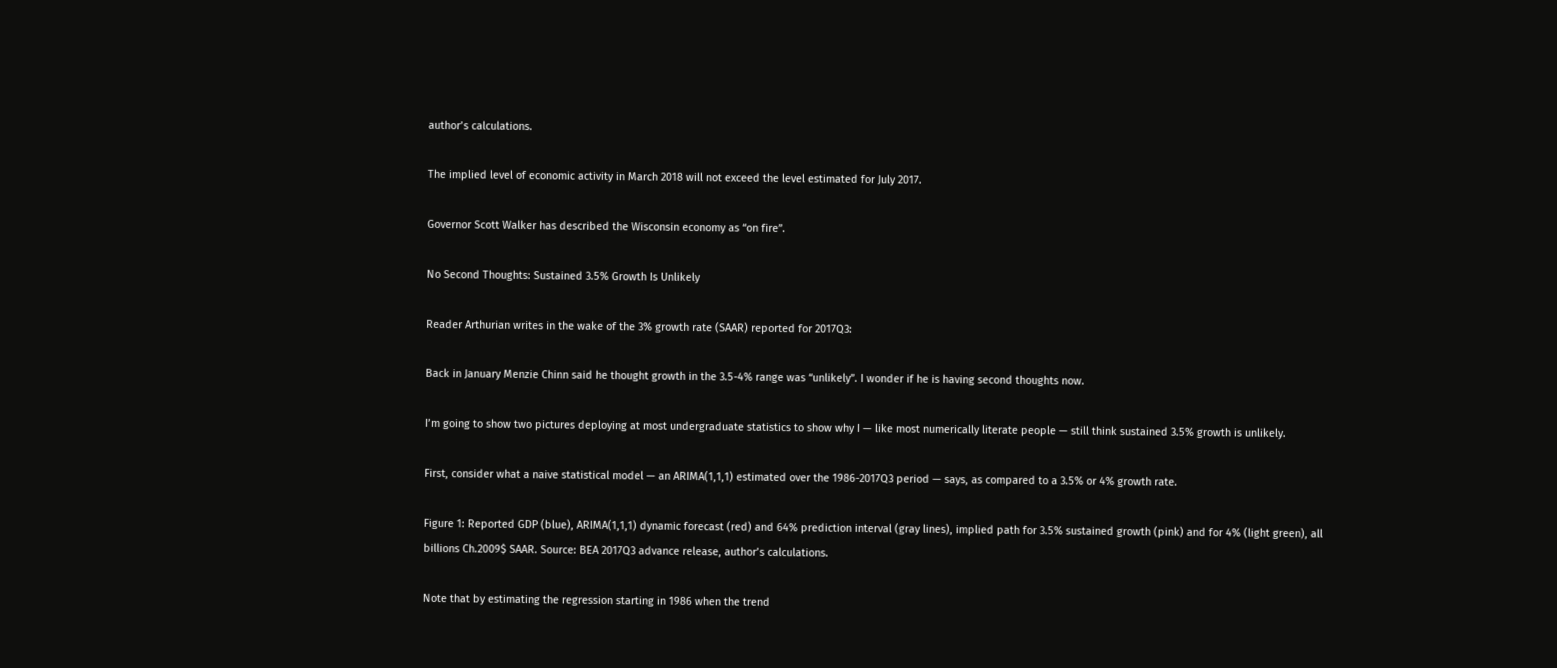author’s calculations.

The implied level of economic activity in March 2018 will not exceed the level estimated for July 2017.

Governor Scott Walker has described the Wisconsin economy as “on fire”.

No Second Thoughts: Sustained 3.5% Growth Is Unlikely

Reader Arthurian writes in the wake of the 3% growth rate (SAAR) reported for 2017Q3:

Back in January Menzie Chinn said he thought growth in the 3.5-4% range was “unlikely”. I wonder if he is having second thoughts now.

I’m going to show two pictures deploying at most undergraduate statistics to show why I — like most numerically literate people — still think sustained 3.5% growth is unlikely.

First, consider what a naive statistical model — an ARIMA(1,1,1) estimated over the 1986-2017Q3 period — says, as compared to a 3.5% or 4% growth rate.

Figure 1: Reported GDP (blue), ARIMA(1,1,1) dynamic forecast (red) and 64% prediction interval (gray lines), implied path for 3.5% sustained growth (pink) and for 4% (light green), all billions Ch.2009$ SAAR. Source: BEA 2017Q3 advance release, author’s calculations.

Note that by estimating the regression starting in 1986 when the trend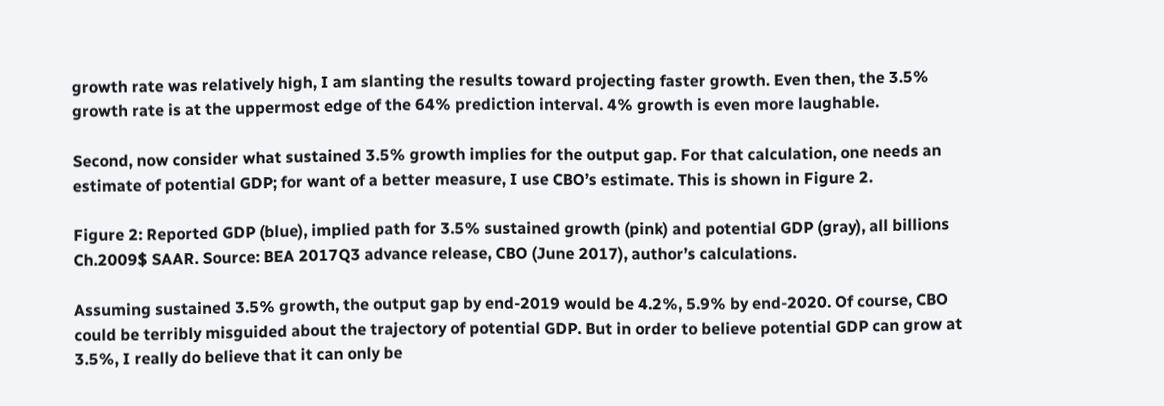growth rate was relatively high, I am slanting the results toward projecting faster growth. Even then, the 3.5% growth rate is at the uppermost edge of the 64% prediction interval. 4% growth is even more laughable.

Second, now consider what sustained 3.5% growth implies for the output gap. For that calculation, one needs an estimate of potential GDP; for want of a better measure, I use CBO’s estimate. This is shown in Figure 2.

Figure 2: Reported GDP (blue), implied path for 3.5% sustained growth (pink) and potential GDP (gray), all billions Ch.2009$ SAAR. Source: BEA 2017Q3 advance release, CBO (June 2017), author’s calculations.

Assuming sustained 3.5% growth, the output gap by end-2019 would be 4.2%, 5.9% by end-2020. Of course, CBO could be terribly misguided about the trajectory of potential GDP. But in order to believe potential GDP can grow at 3.5%, I really do believe that it can only be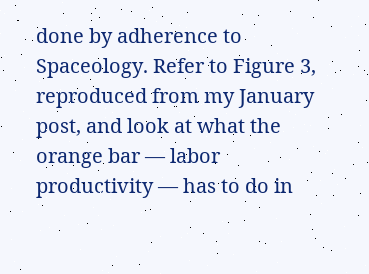done by adherence to Spaceology. Refer to Figure 3, reproduced from my January post, and look at what the orange bar — labor productivity — has to do in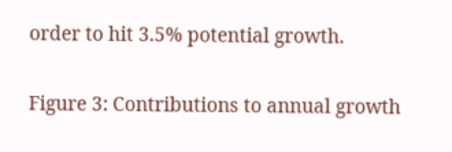order to hit 3.5% potential growth.

Figure 3: Contributions to annual growth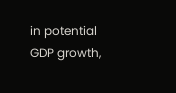in potential GDP growth,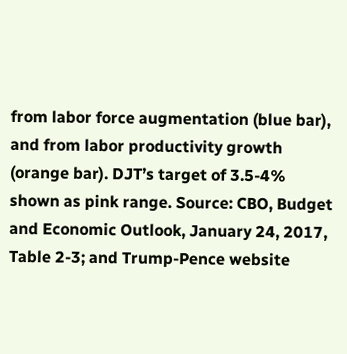from labor force augmentation (blue bar), and from labor productivity growth (orange bar). DJT’s target of 3.5-4% shown as pink range. Source: CBO, Budget and Economic Outlook, January 24, 2017, Table 2-3; and Trump-Pence website